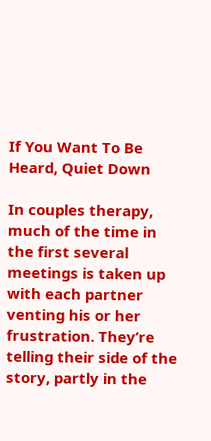If You Want To Be Heard, Quiet Down

In couples therapy, much of the time in the first several meetings is taken up with each partner venting his or her frustration. They’re telling their side of the story, partly in the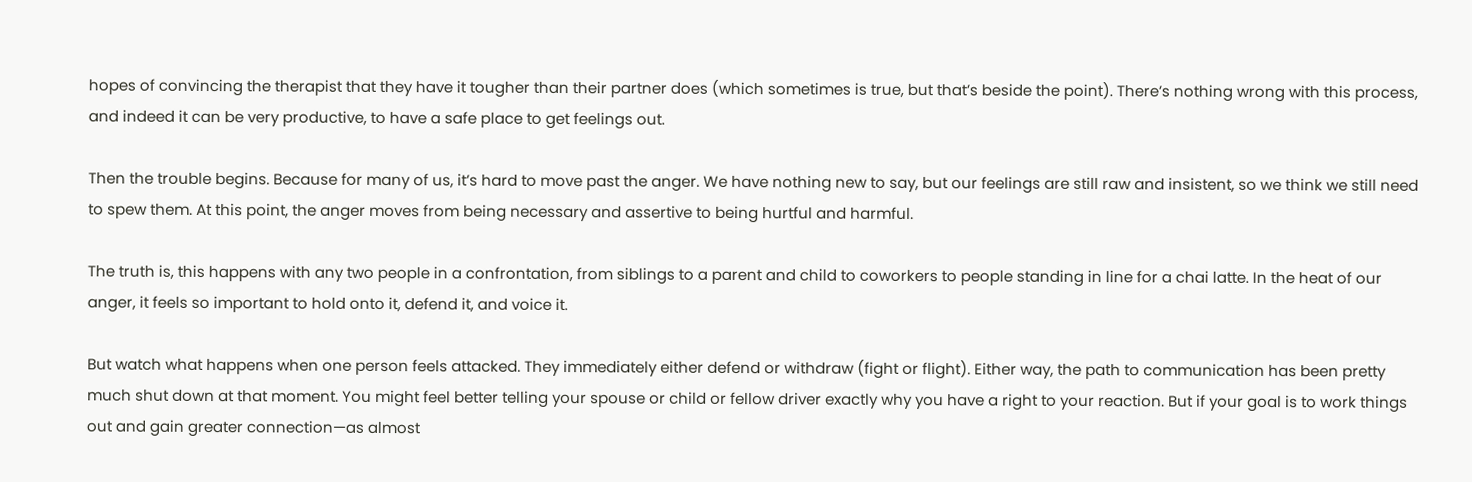hopes of convincing the therapist that they have it tougher than their partner does (which sometimes is true, but that’s beside the point). There’s nothing wrong with this process, and indeed it can be very productive, to have a safe place to get feelings out.

Then the trouble begins. Because for many of us, it’s hard to move past the anger. We have nothing new to say, but our feelings are still raw and insistent, so we think we still need to spew them. At this point, the anger moves from being necessary and assertive to being hurtful and harmful.

The truth is, this happens with any two people in a confrontation, from siblings to a parent and child to coworkers to people standing in line for a chai latte. In the heat of our anger, it feels so important to hold onto it, defend it, and voice it.

But watch what happens when one person feels attacked. They immediately either defend or withdraw (fight or flight). Either way, the path to communication has been pretty much shut down at that moment. You might feel better telling your spouse or child or fellow driver exactly why you have a right to your reaction. But if your goal is to work things out and gain greater connection—as almost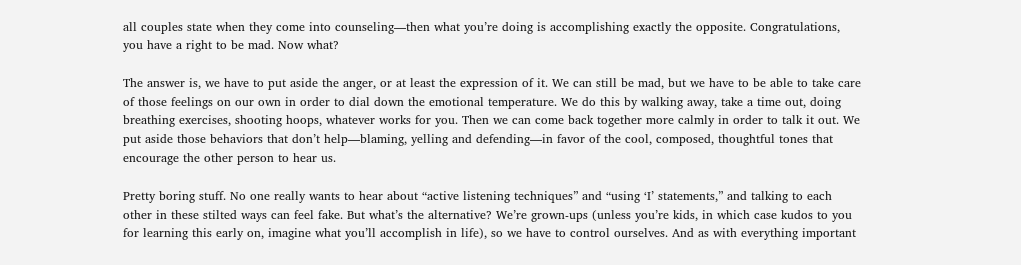all couples state when they come into counseling—then what you’re doing is accomplishing exactly the opposite. Congratulations, you have a right to be mad. Now what?

The answer is, we have to put aside the anger, or at least the expression of it. We can still be mad, but we have to be able to take care of those feelings on our own in order to dial down the emotional temperature. We do this by walking away, take a time out, doing breathing exercises, shooting hoops, whatever works for you. Then we can come back together more calmly in order to talk it out. We put aside those behaviors that don’t help—blaming, yelling and defending—in favor of the cool, composed, thoughtful tones that encourage the other person to hear us.

Pretty boring stuff. No one really wants to hear about “active listening techniques” and “using ‘I’ statements,” and talking to each other in these stilted ways can feel fake. But what’s the alternative? We’re grown-ups (unless you’re kids, in which case kudos to you for learning this early on, imagine what you’ll accomplish in life), so we have to control ourselves. And as with everything important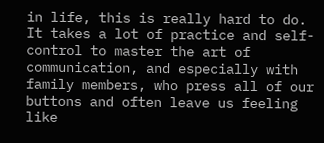in life, this is really hard to do. It takes a lot of practice and self-control to master the art of communication, and especially with family members, who press all of our buttons and often leave us feeling like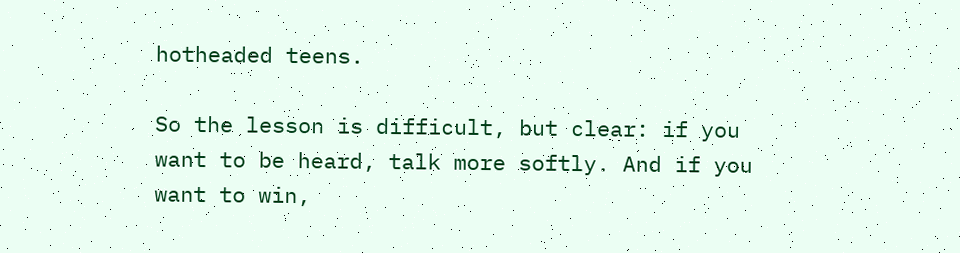hotheaded teens.

So the lesson is difficult, but clear: if you want to be heard, talk more softly. And if you want to win,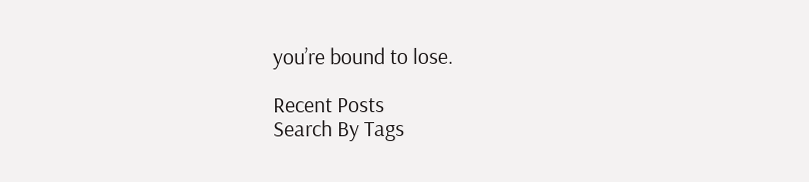you’re bound to lose.

Recent Posts
Search By Tags